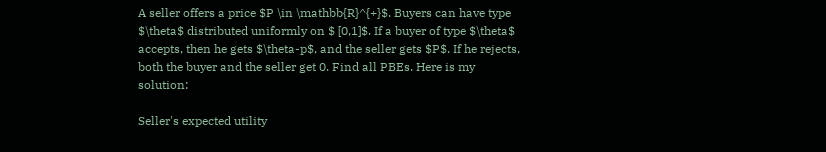A seller offers a price $P \in \mathbb{R}^{+}$. Buyers can have type $\theta$ distributed uniformly on $ [0,1]$. If a buyer of type $\theta$ accepts, then he gets $\theta-p$, and the seller gets $P$. If he rejects, both the buyer and the seller get 0. Find all PBEs. Here is my solution:

Seller's expected utility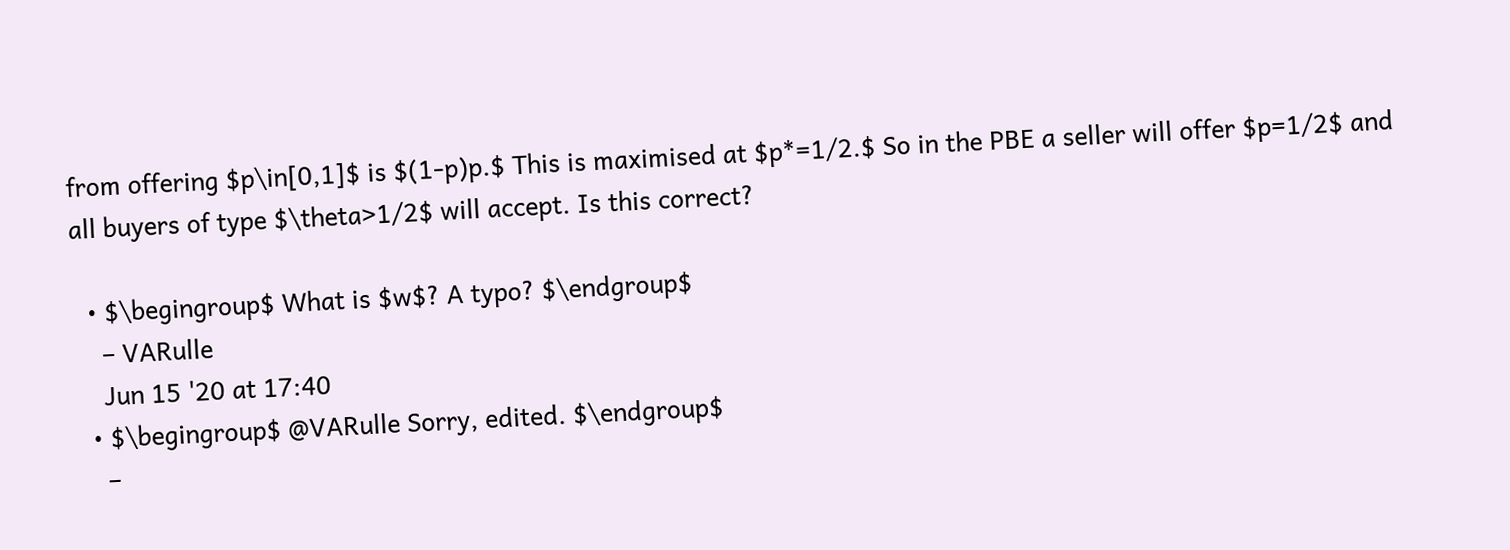from offering $p\in[0,1]$ is $(1-p)p.$ This is maximised at $p*=1/2.$ So in the PBE a seller will offer $p=1/2$ and all buyers of type $\theta>1/2$ will accept. Is this correct?

  • $\begingroup$ What is $w$? A typo? $\endgroup$
    – VARulle
    Jun 15 '20 at 17:40
  • $\begingroup$ @VARulle Sorry, edited. $\endgroup$
    –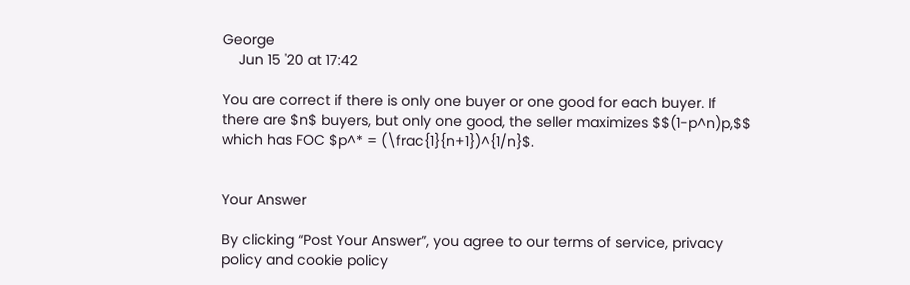George
    Jun 15 '20 at 17:42

You are correct if there is only one buyer or one good for each buyer. If there are $n$ buyers, but only one good, the seller maximizes $$(1-p^n)p,$$ which has FOC $p^* = (\frac{1}{n+1})^{1/n}$.


Your Answer

By clicking “Post Your Answer”, you agree to our terms of service, privacy policy and cookie policy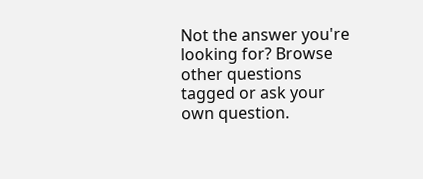Not the answer you're looking for? Browse other questions tagged or ask your own question.